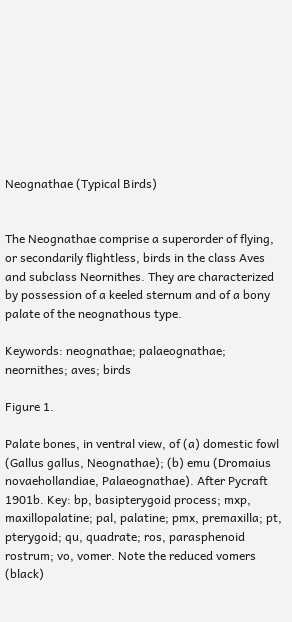Neognathae (Typical Birds)


The Neognathae comprise a superorder of flying, or secondarily flightless, birds in the class Aves and subclass Neornithes. They are characterized by possession of a keeled sternum and of a bony palate of the neognathous type.

Keywords: neognathae; palaeognathae; neornithes; aves; birds

Figure 1.

Palate bones, in ventral view, of (a) domestic fowl (Gallus gallus, Neognathae); (b) emu (Dromaius novaehollandiae, Palaeognathae). After Pycraft 1901b. Key: bp, basipterygoid process; mxp, maxillopalatine; pal, palatine; pmx, premaxilla; pt, pterygoid; qu, quadrate; ros, parasphenoid rostrum; vo, vomer. Note the reduced vomers (black)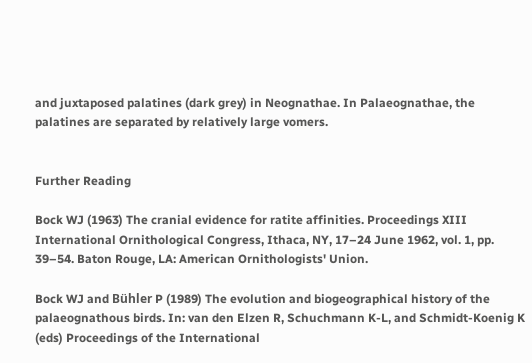and juxtaposed palatines (dark grey) in Neognathae. In Palaeognathae, the palatines are separated by relatively large vomers.


Further Reading

Bock WJ (1963) The cranial evidence for ratite affinities. Proceedings XIII International Ornithological Congress, Ithaca, NY, 17–24 June 1962, vol. 1, pp. 39–54. Baton Rouge, LA: American Ornithologists' Union.

Bock WJ and Bühler P (1989) The evolution and biogeographical history of the palaeognathous birds. In: van den Elzen R, Schuchmann K‐L, and Schmidt‐Koenig K (eds) Proceedings of the International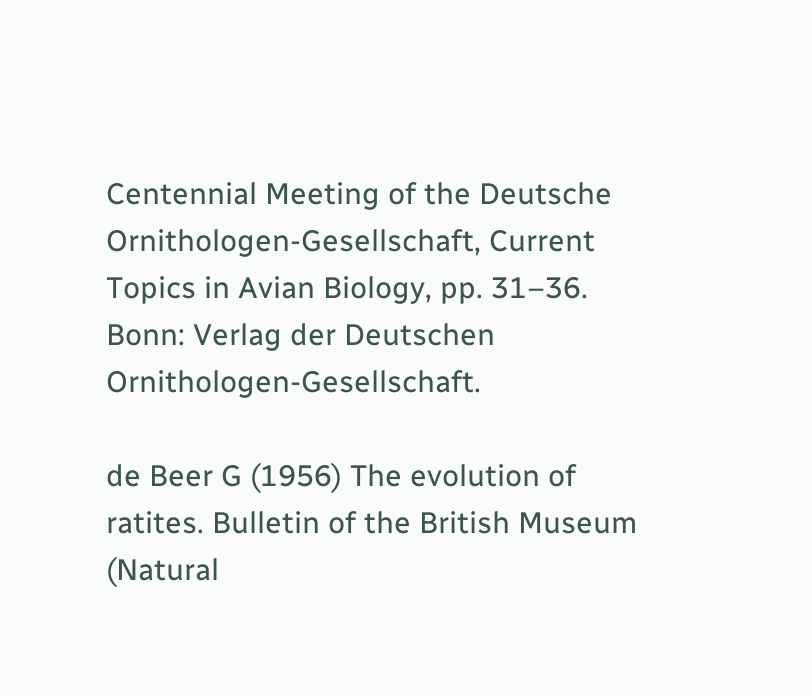Centennial Meeting of the Deutsche Ornithologen‐Gesellschaft, Current Topics in Avian Biology, pp. 31–36. Bonn: Verlag der Deutschen Ornithologen‐Gesellschaft.

de Beer G (1956) The evolution of ratites. Bulletin of the British Museum (Natural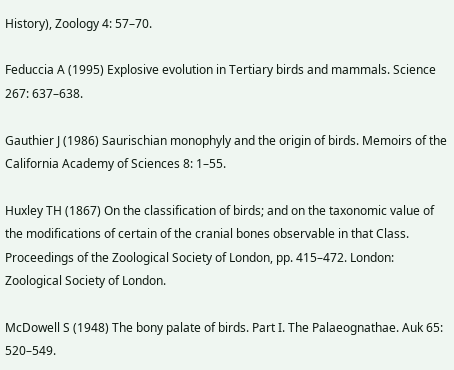History), Zoology 4: 57–70.

Feduccia A (1995) Explosive evolution in Tertiary birds and mammals. Science 267: 637–638.

Gauthier J (1986) Saurischian monophyly and the origin of birds. Memoirs of the California Academy of Sciences 8: 1–55.

Huxley TH (1867) On the classification of birds; and on the taxonomic value of the modifications of certain of the cranial bones observable in that Class. Proceedings of the Zoological Society of London, pp. 415–472. London: Zoological Society of London.

McDowell S (1948) The bony palate of birds. Part I. The Palaeognathae. Auk 65: 520–549.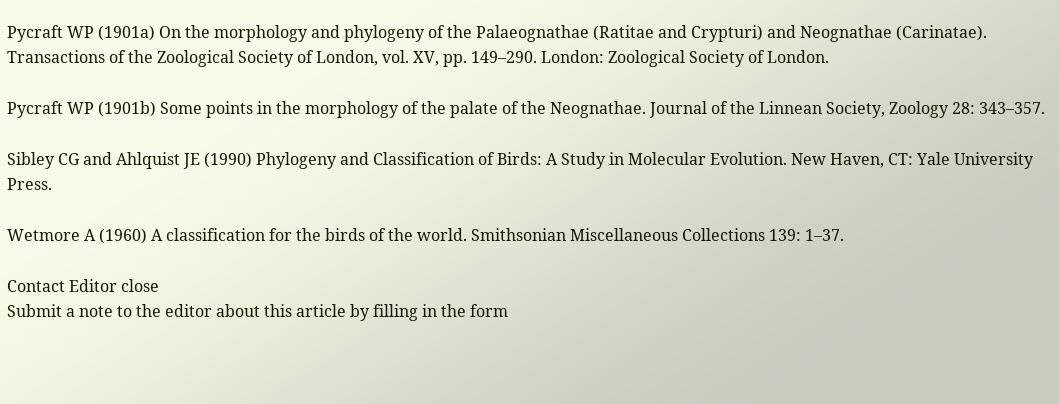Pycraft WP (1901a) On the morphology and phylogeny of the Palaeognathae (Ratitae and Crypturi) and Neognathae (Carinatae). Transactions of the Zoological Society of London, vol. XV, pp. 149–290. London: Zoological Society of London.

Pycraft WP (1901b) Some points in the morphology of the palate of the Neognathae. Journal of the Linnean Society, Zoology 28: 343–357.

Sibley CG and Ahlquist JE (1990) Phylogeny and Classification of Birds: A Study in Molecular Evolution. New Haven, CT: Yale University Press.

Wetmore A (1960) A classification for the birds of the world. Smithsonian Miscellaneous Collections 139: 1–37.

Contact Editor close
Submit a note to the editor about this article by filling in the form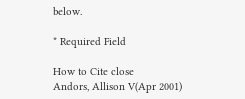below.

* Required Field

How to Cite close
Andors, Allison V(Apr 2001)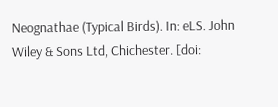Neognathae (Typical Birds). In: eLS. John Wiley & Sons Ltd, Chichester. [doi: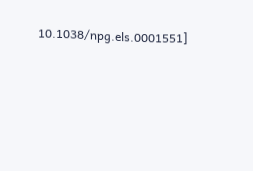10.1038/npg.els.0001551]